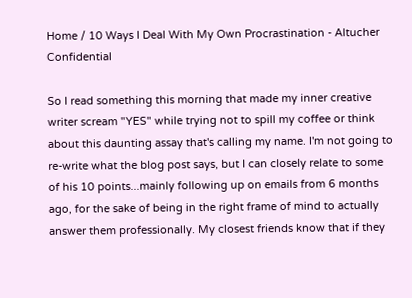Home / 10 Ways I Deal With My Own Procrastination - Altucher Confidential

So I read something this morning that made my inner creative writer scream "YES" while trying not to spill my coffee or think about this daunting assay that's calling my name. I'm not going to re-write what the blog post says, but I can closely relate to some of his 10 points...mainly following up on emails from 6 months ago, for the sake of being in the right frame of mind to actually answer them professionally. My closest friends know that if they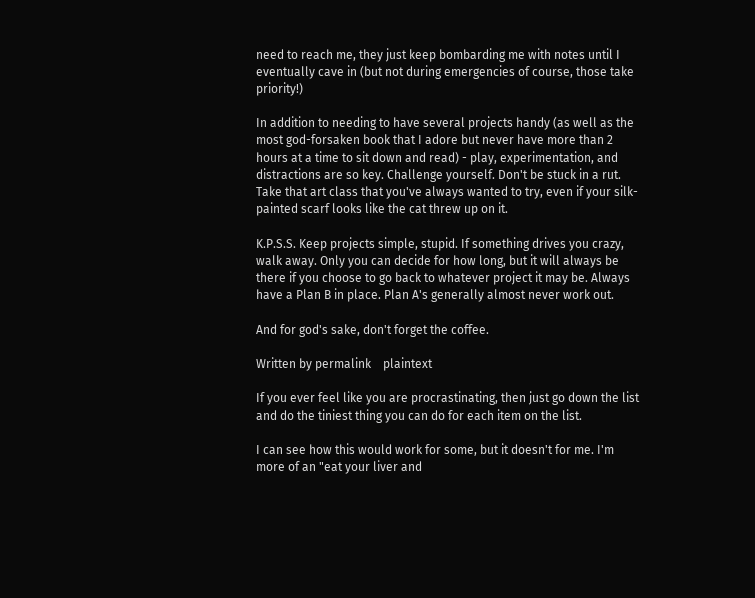need to reach me, they just keep bombarding me with notes until I eventually cave in (but not during emergencies of course, those take priority!)

In addition to needing to have several projects handy (as well as the most god-forsaken book that I adore but never have more than 2 hours at a time to sit down and read) - play, experimentation, and distractions are so key. Challenge yourself. Don't be stuck in a rut. Take that art class that you've always wanted to try, even if your silk-painted scarf looks like the cat threw up on it.

K.P.S.S. Keep projects simple, stupid. If something drives you crazy, walk away. Only you can decide for how long, but it will always be there if you choose to go back to whatever project it may be. Always have a Plan B in place. Plan A's generally almost never work out.

And for god's sake, don't forget the coffee.

Written by permalink    plaintext

If you ever feel like you are procrastinating, then just go down the list and do the tiniest thing you can do for each item on the list.

I can see how this would work for some, but it doesn't for me. I'm more of an "eat your liver and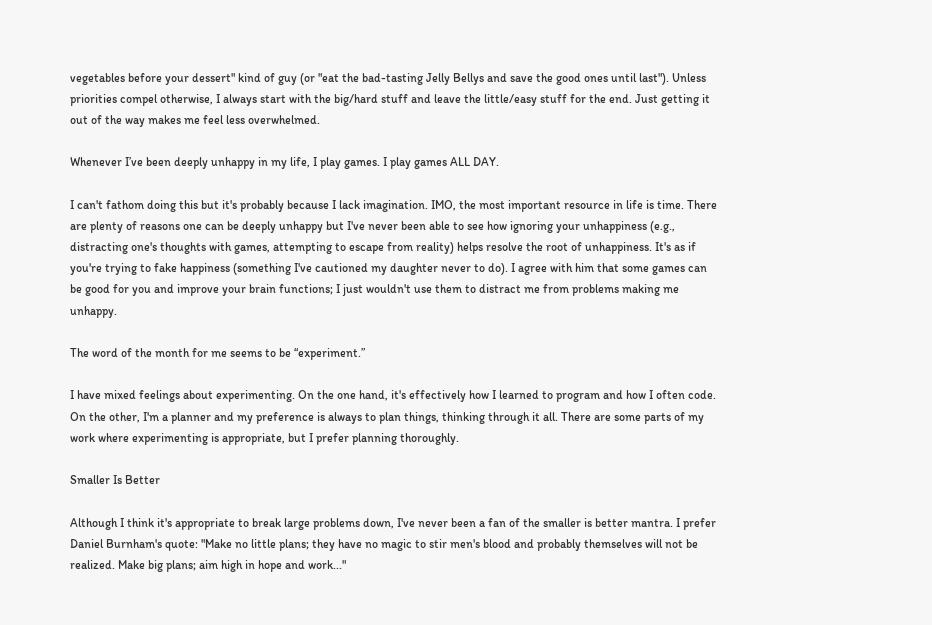vegetables before your dessert" kind of guy (or "eat the bad-tasting Jelly Bellys and save the good ones until last"). Unless priorities compel otherwise, I always start with the big/hard stuff and leave the little/easy stuff for the end. Just getting it out of the way makes me feel less overwhelmed.

Whenever I’ve been deeply unhappy in my life, I play games. I play games ALL DAY.

I can't fathom doing this but it's probably because I lack imagination. IMO, the most important resource in life is time. There are plenty of reasons one can be deeply unhappy but I've never been able to see how ignoring your unhappiness (e.g., distracting one's thoughts with games, attempting to escape from reality) helps resolve the root of unhappiness. It's as if you're trying to fake happiness (something I've cautioned my daughter never to do). I agree with him that some games can be good for you and improve your brain functions; I just wouldn't use them to distract me from problems making me unhappy.

The word of the month for me seems to be “experiment.”

I have mixed feelings about experimenting. On the one hand, it's effectively how I learned to program and how I often code. On the other, I'm a planner and my preference is always to plan things, thinking through it all. There are some parts of my work where experimenting is appropriate, but I prefer planning thoroughly.

Smaller Is Better

Although I think it's appropriate to break large problems down, I've never been a fan of the smaller is better mantra. I prefer Daniel Burnham's quote: "Make no little plans; they have no magic to stir men's blood and probably themselves will not be realized. Make big plans; aim high in hope and work..."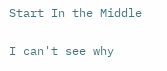Start In the Middle

I can't see why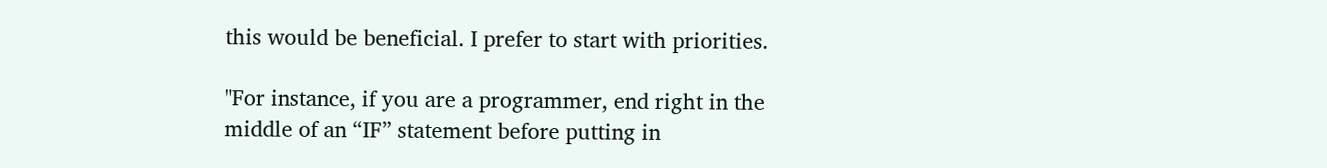this would be beneficial. I prefer to start with priorities.

"For instance, if you are a programmer, end right in the middle of an “IF” statement before putting in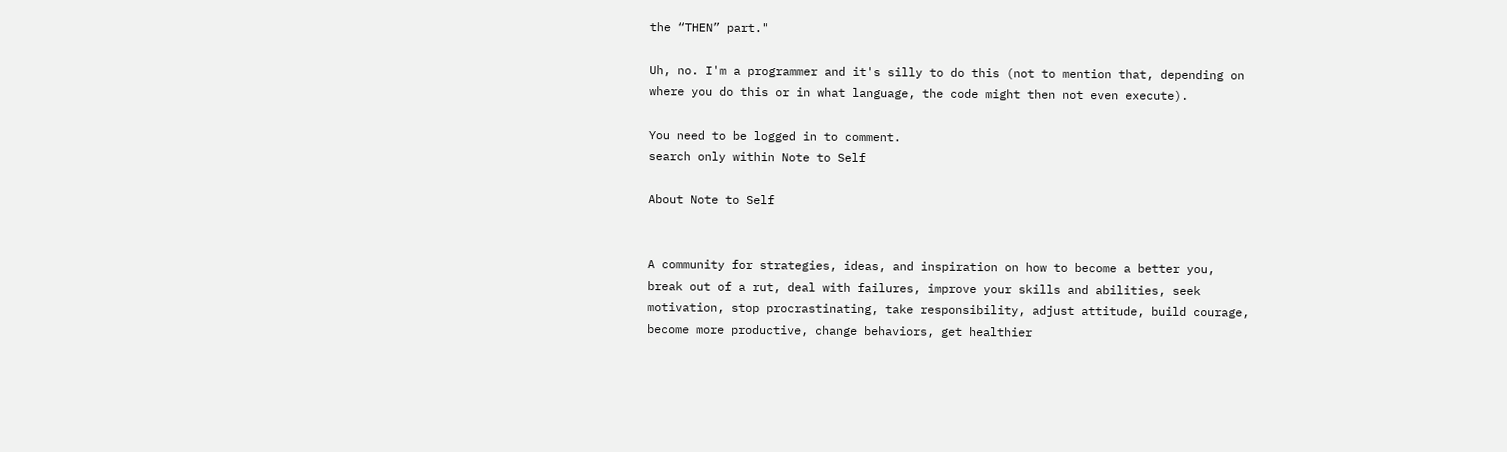the “THEN” part."

Uh, no. I'm a programmer and it's silly to do this (not to mention that, depending on where you do this or in what language, the code might then not even execute).

You need to be logged in to comment.
search only within Note to Self

About Note to Self


A community for strategies, ideas, and inspiration on how to become a better you, break out of a rut, deal with failures, improve your skills and abilities, seek motivation, stop procrastinating, take responsibility, adjust attitude, build courage, become more productive, change behaviors, get healthier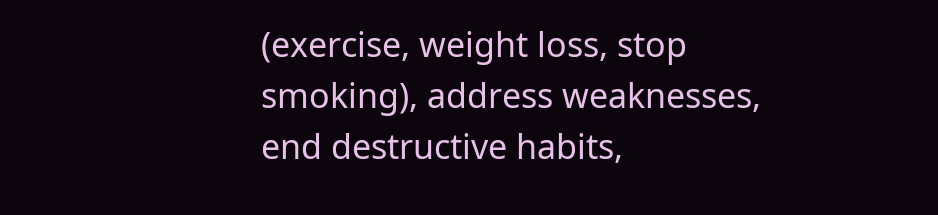(exercise, weight loss, stop smoking), address weaknesses, end destructive habits,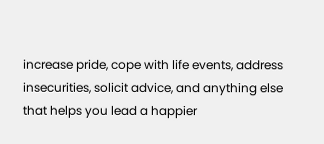increase pride, cope with life events, address insecurities, solicit advice, and anything else that helps you lead a happier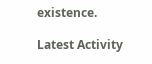existence.

Latest Activity